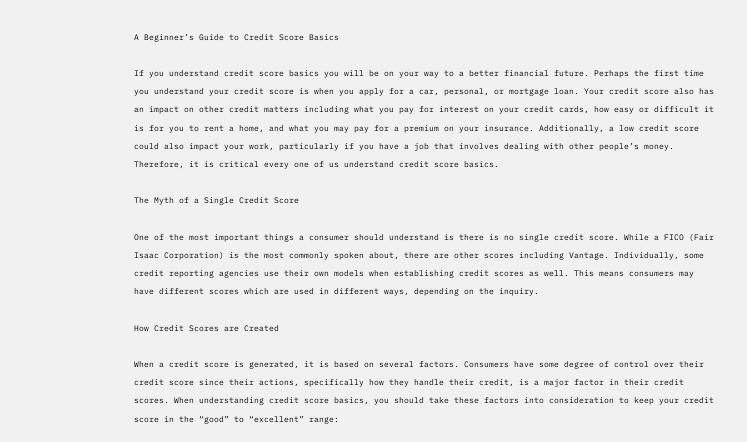A Beginner’s Guide to Credit Score Basics

If you understand credit score basics you will be on your way to a better financial future. Perhaps the first time you understand your credit score is when you apply for a car, personal, or mortgage loan. Your credit score also has an impact on other credit matters including what you pay for interest on your credit cards, how easy or difficult it is for you to rent a home, and what you may pay for a premium on your insurance. Additionally, a low credit score could also impact your work, particularly if you have a job that involves dealing with other people’s money. Therefore, it is critical every one of us understand credit score basics.

The Myth of a Single Credit Score

One of the most important things a consumer should understand is there is no single credit score. While a FICO (Fair Isaac Corporation) is the most commonly spoken about, there are other scores including Vantage. Individually, some credit reporting agencies use their own models when establishing credit scores as well. This means consumers may have different scores which are used in different ways, depending on the inquiry.

How Credit Scores are Created

When a credit score is generated, it is based on several factors. Consumers have some degree of control over their credit score since their actions, specifically how they handle their credit, is a major factor in their credit scores. When understanding credit score basics, you should take these factors into consideration to keep your credit score in the “good” to “excellent” range: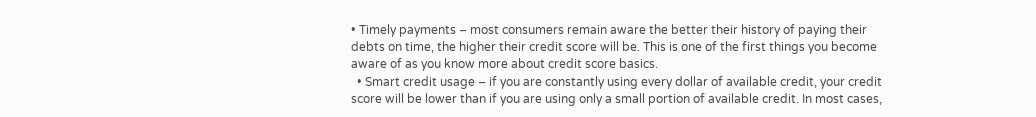• Timely payments – most consumers remain aware the better their history of paying their debts on time, the higher their credit score will be. This is one of the first things you become aware of as you know more about credit score basics.
  • Smart credit usage – if you are constantly using every dollar of available credit, your credit score will be lower than if you are using only a small portion of available credit. In most cases,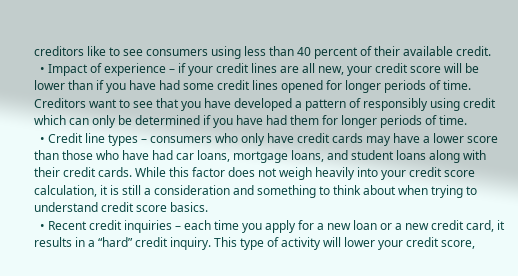creditors like to see consumers using less than 40 percent of their available credit.
  • Impact of experience – if your credit lines are all new, your credit score will be lower than if you have had some credit lines opened for longer periods of time. Creditors want to see that you have developed a pattern of responsibly using credit which can only be determined if you have had them for longer periods of time.
  • Credit line types – consumers who only have credit cards may have a lower score than those who have had car loans, mortgage loans, and student loans along with their credit cards. While this factor does not weigh heavily into your credit score calculation, it is still a consideration and something to think about when trying to understand credit score basics.
  • Recent credit inquiries – each time you apply for a new loan or a new credit card, it results in a “hard” credit inquiry. This type of activity will lower your credit score,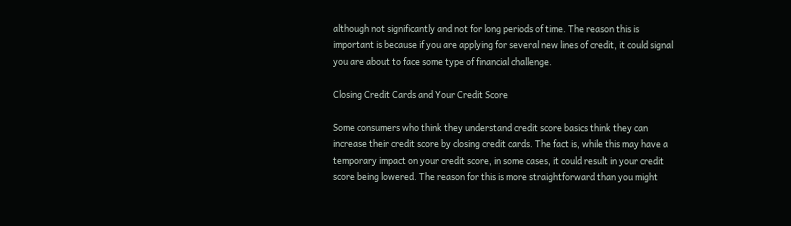although not significantly and not for long periods of time. The reason this is important is because if you are applying for several new lines of credit, it could signal you are about to face some type of financial challenge.

Closing Credit Cards and Your Credit Score

Some consumers who think they understand credit score basics think they can increase their credit score by closing credit cards. The fact is, while this may have a temporary impact on your credit score, in some cases, it could result in your credit score being lowered. The reason for this is more straightforward than you might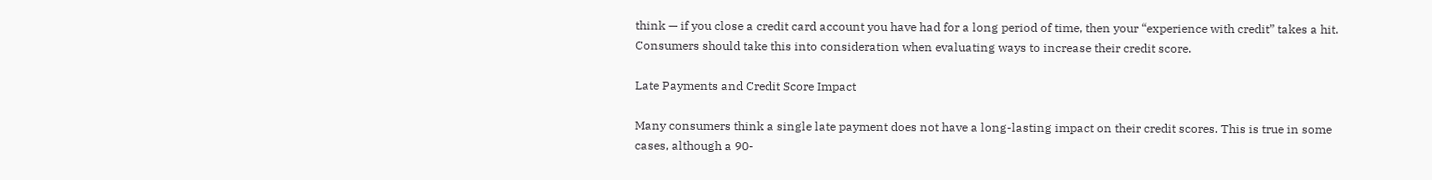think — if you close a credit card account you have had for a long period of time, then your “experience with credit” takes a hit. Consumers should take this into consideration when evaluating ways to increase their credit score.

Late Payments and Credit Score Impact

Many consumers think a single late payment does not have a long-lasting impact on their credit scores. This is true in some cases, although a 90-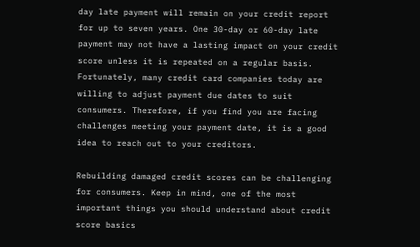day late payment will remain on your credit report for up to seven years. One 30-day or 60-day late payment may not have a lasting impact on your credit score unless it is repeated on a regular basis. Fortunately, many credit card companies today are willing to adjust payment due dates to suit consumers. Therefore, if you find you are facing challenges meeting your payment date, it is a good idea to reach out to your creditors.

Rebuilding damaged credit scores can be challenging for consumers. Keep in mind, one of the most important things you should understand about credit score basics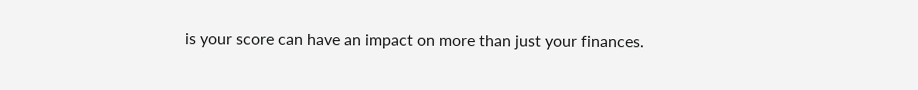is your score can have an impact on more than just your finances.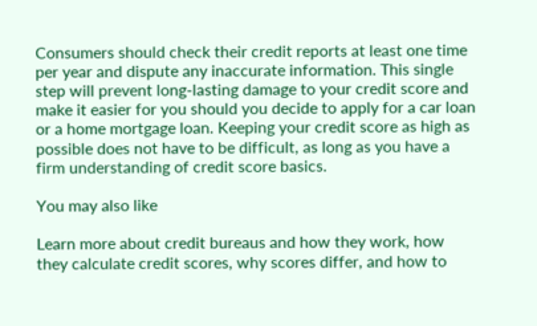Consumers should check their credit reports at least one time per year and dispute any inaccurate information. This single step will prevent long-lasting damage to your credit score and make it easier for you should you decide to apply for a car loan or a home mortgage loan. Keeping your credit score as high as possible does not have to be difficult, as long as you have a firm understanding of credit score basics.

You may also like

Learn more about credit bureaus and how they work, how they calculate credit scores, why scores differ, and how to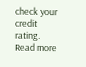check your credit rating.
Read more